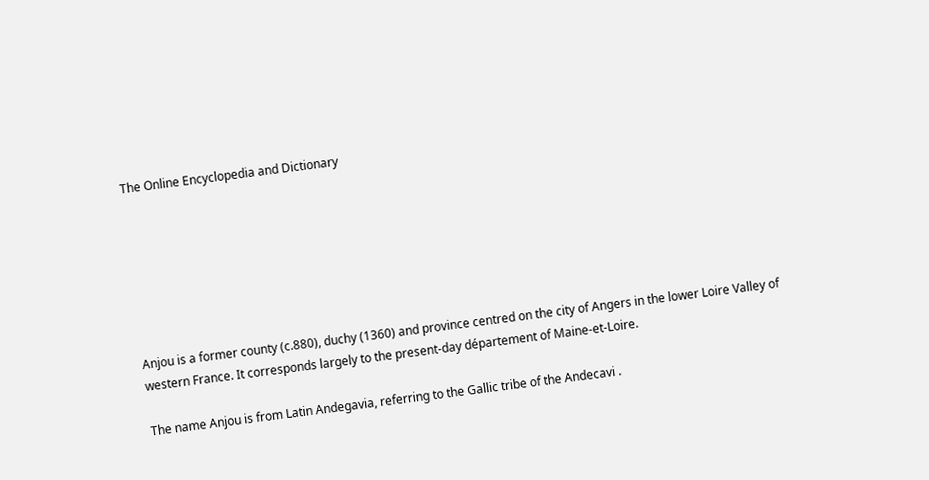The Online Encyclopedia and Dictionary







Anjou is a former county (c.880), duchy (1360) and province centred on the city of Angers in the lower Loire Valley of western France. It corresponds largely to the present-day département of Maine-et-Loire.

The name Anjou is from Latin Andegavia, referring to the Gallic tribe of the Andecavi .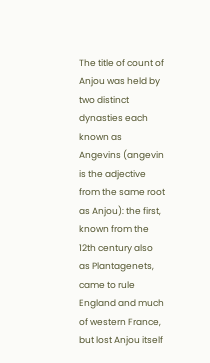The title of count of Anjou was held by two distinct dynasties each known as Angevins (angevin is the adjective from the same root as Anjou): the first, known from the 12th century also as Plantagenets, came to rule England and much of western France, but lost Anjou itself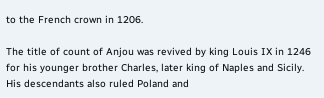to the French crown in 1206.

The title of count of Anjou was revived by king Louis IX in 1246 for his younger brother Charles, later king of Naples and Sicily. His descendants also ruled Poland and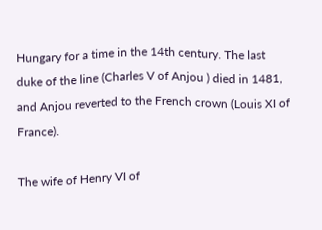Hungary for a time in the 14th century. The last duke of the line (Charles V of Anjou ) died in 1481, and Anjou reverted to the French crown (Louis XI of France).

The wife of Henry VI of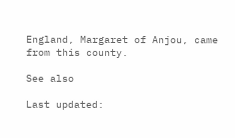England, Margaret of Anjou, came from this county.

See also

Last updated: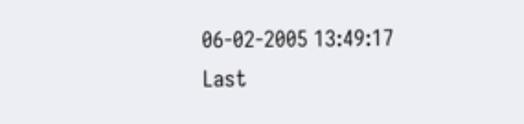06-02-2005 13:49:17
Last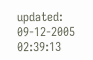updated: 09-12-2005 02:39:13